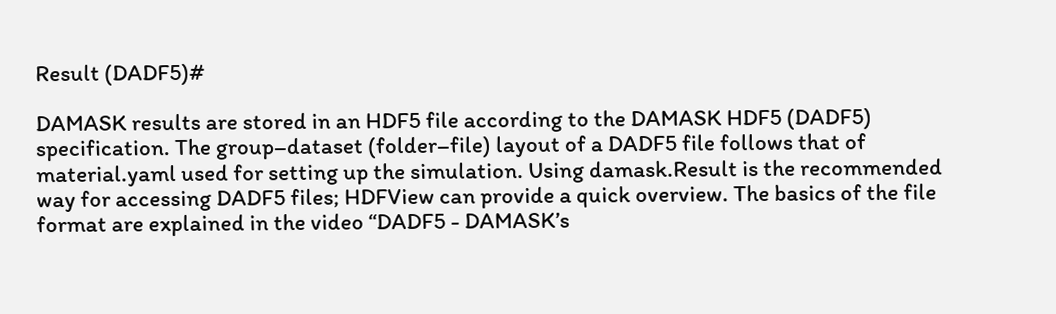Result (DADF5)#

DAMASK results are stored in an HDF5 file according to the DAMASK HDF5 (DADF5) specification. The group–dataset (folder–file) layout of a DADF5 file follows that of material.yaml used for setting up the simulation. Using damask.Result is the recommended way for accessing DADF5 files; HDFView can provide a quick overview. The basics of the file format are explained in the video “DADF5 - DAMASK’s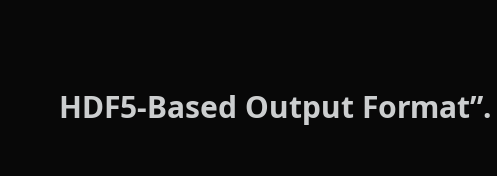HDF5-Based Output Format”.